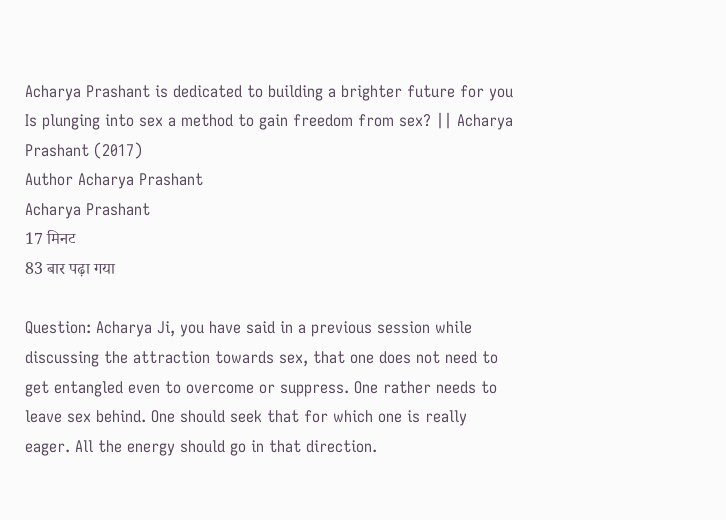Acharya Prashant is dedicated to building a brighter future for you
Is plunging into sex a method to gain freedom from sex? || Acharya Prashant (2017)
Author Acharya Prashant
Acharya Prashant
17 मिनट
83 बार पढ़ा गया

Question: Acharya Ji, you have said in a previous session while discussing the attraction towards sex, that one does not need to get entangled even to overcome or suppress. One rather needs to leave sex behind. One should seek that for which one is really eager. All the energy should go in that direction.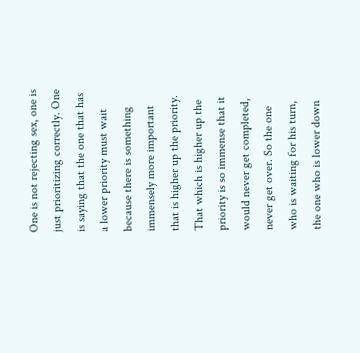One is not rejecting sex, one is just prioritizing correctly. One is saying that the one that has a lower priority must wait because there is something immensely more important that is higher up the priority. That which is higher up the priority is so immense that it would never get completed, never get over. So the one who is waiting for his turn, the one who is lower down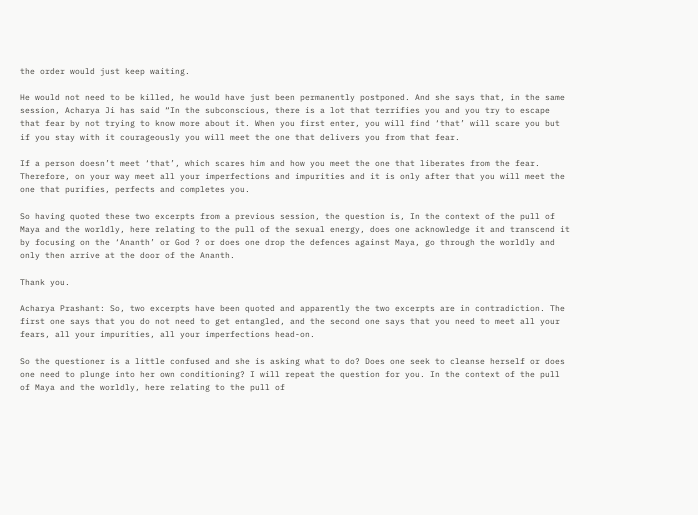the order would just keep waiting.

He would not need to be killed, he would have just been permanently postponed. And she says that, in the same session, Acharya Ji has said “In the subconscious, there is a lot that terrifies you and you try to escape that fear by not trying to know more about it. When you first enter, you will find ‘that’ will scare you but if you stay with it courageously you will meet the one that delivers you from that fear.

If a person doesn’t meet ‘that’, which scares him and how you meet the one that liberates from the fear. Therefore, on your way meet all your imperfections and impurities and it is only after that you will meet the one that purifies, perfects and completes you.

So having quoted these two excerpts from a previous session, the question is, In the context of the pull of Maya and the worldly, here relating to the pull of the sexual energy, does one acknowledge it and transcend it by focusing on the ‘Ananth’ or God ? or does one drop the defences against Maya, go through the worldly and only then arrive at the door of the Ananth.

Thank you.

Acharya Prashant: So, two excerpts have been quoted and apparently the two excerpts are in contradiction. The first one says that you do not need to get entangled, and the second one says that you need to meet all your fears, all your impurities, all your imperfections head-on.

So the questioner is a little confused and she is asking what to do? Does one seek to cleanse herself or does one need to plunge into her own conditioning? I will repeat the question for you. In the context of the pull of Maya and the worldly, here relating to the pull of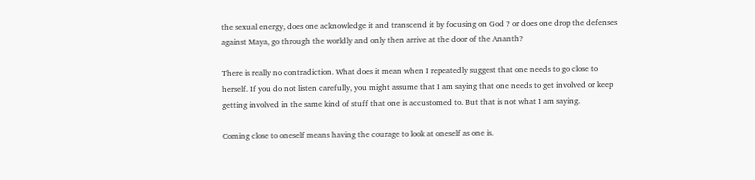the sexual energy, does one acknowledge it and transcend it by focusing on God ? or does one drop the defenses against Maya, go through the worldly and only then arrive at the door of the Ananth?

There is really no contradiction. What does it mean when I repeatedly suggest that one needs to go close to herself. If you do not listen carefully, you might assume that I am saying that one needs to get involved or keep getting involved in the same kind of stuff that one is accustomed to. But that is not what I am saying.

Coming close to oneself means having the courage to look at oneself as one is.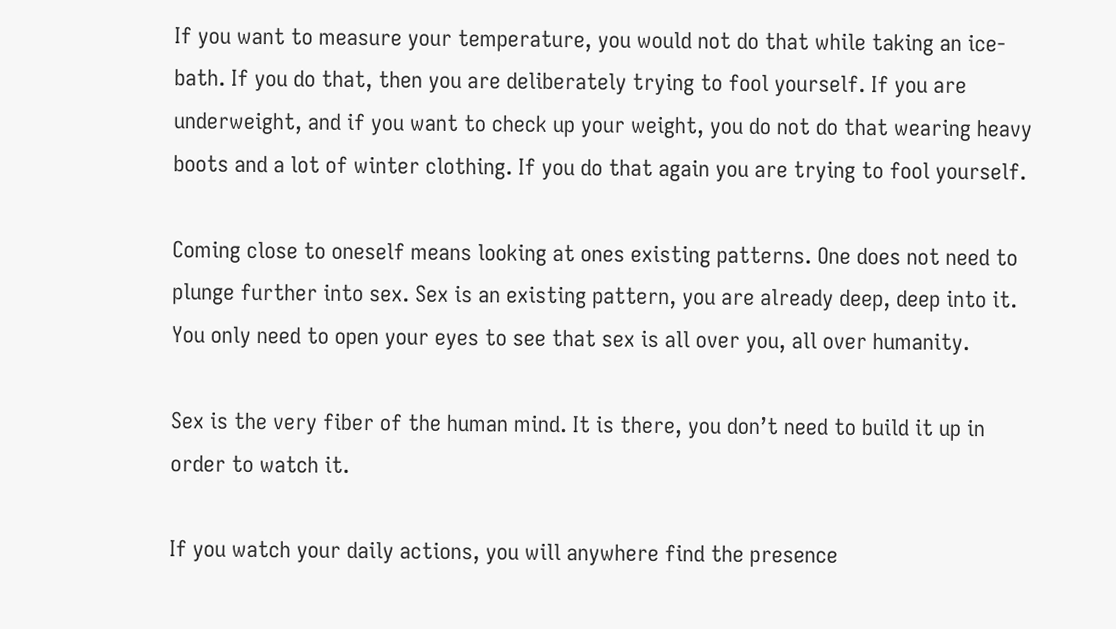If you want to measure your temperature, you would not do that while taking an ice-bath. If you do that, then you are deliberately trying to fool yourself. If you are underweight, and if you want to check up your weight, you do not do that wearing heavy boots and a lot of winter clothing. If you do that again you are trying to fool yourself.

Coming close to oneself means looking at ones existing patterns. One does not need to plunge further into sex. Sex is an existing pattern, you are already deep, deep into it. You only need to open your eyes to see that sex is all over you, all over humanity.

Sex is the very fiber of the human mind. It is there, you don’t need to build it up in order to watch it.

If you watch your daily actions, you will anywhere find the presence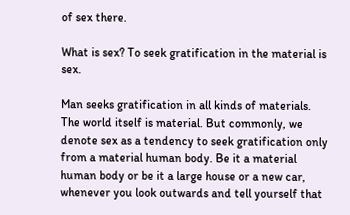of sex there.

What is sex? To seek gratification in the material is sex.

Man seeks gratification in all kinds of materials. The world itself is material. But commonly, we denote sex as a tendency to seek gratification only from a material human body. Be it a material human body or be it a large house or a new car, whenever you look outwards and tell yourself that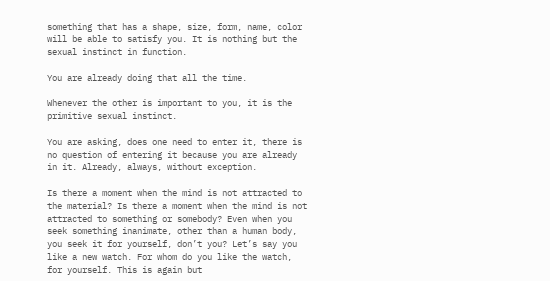something that has a shape, size, form, name, color will be able to satisfy you. It is nothing but the sexual instinct in function.

You are already doing that all the time.

Whenever the other is important to you, it is the primitive sexual instinct.

You are asking, does one need to enter it, there is no question of entering it because you are already in it. Already, always, without exception.

Is there a moment when the mind is not attracted to the material? Is there a moment when the mind is not attracted to something or somebody? Even when you seek something inanimate, other than a human body, you seek it for yourself, don’t you? Let’s say you like a new watch. For whom do you like the watch, for yourself. This is again but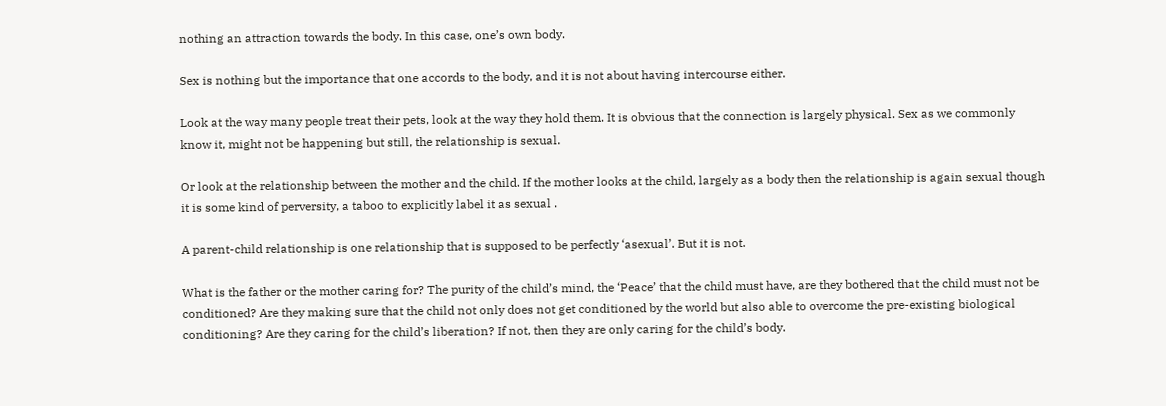nothing an attraction towards the body. In this case, one’s own body.

Sex is nothing but the importance that one accords to the body, and it is not about having intercourse either.

Look at the way many people treat their pets, look at the way they hold them. It is obvious that the connection is largely physical. Sex as we commonly know it, might not be happening but still, the relationship is sexual.

Or look at the relationship between the mother and the child. If the mother looks at the child, largely as a body then the relationship is again sexual though it is some kind of perversity, a taboo to explicitly label it as sexual .

A parent-child relationship is one relationship that is supposed to be perfectly ‘asexual’. But it is not.

What is the father or the mother caring for? The purity of the child’s mind, the ‘Peace’ that the child must have, are they bothered that the child must not be conditioned? Are they making sure that the child not only does not get conditioned by the world but also able to overcome the pre-existing biological conditioning? Are they caring for the child’s liberation? If not, then they are only caring for the child’s body.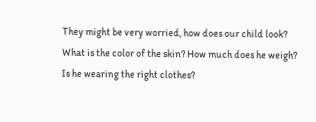They might be very worried, how does our child look? What is the color of the skin? How much does he weigh? Is he wearing the right clothes?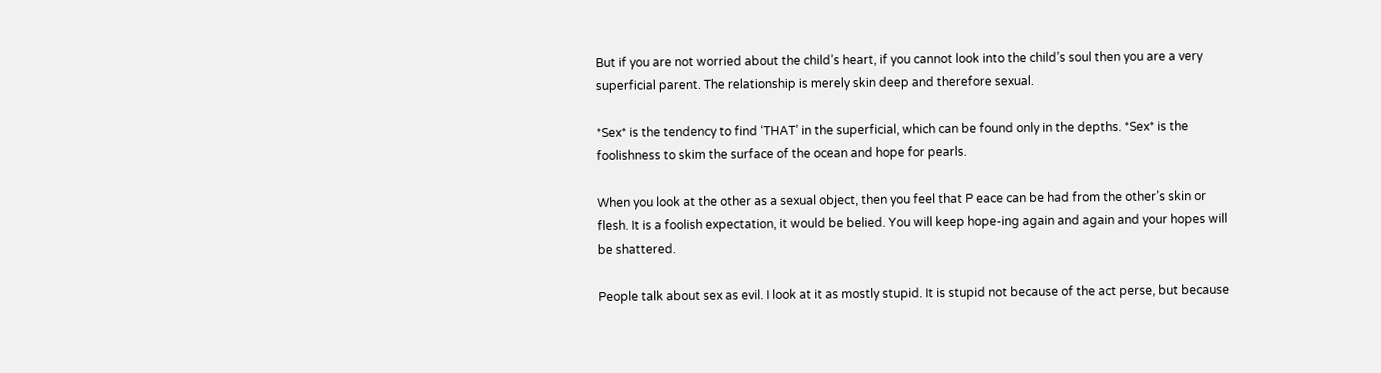But if you are not worried about the child’s heart, if you cannot look into the child’s soul then you are a very superficial parent. The relationship is merely skin deep and therefore sexual.

*Sex* is the tendency to find ‘THAT’ in the superficial, which can be found only in the depths. *Sex* is the foolishness to skim the surface of the ocean and hope for pearls.

When you look at the other as a sexual object, then you feel that P eace can be had from the other’s skin or flesh. It is a foolish expectation, it would be belied. You will keep hope-ing again and again and your hopes will be shattered.

People talk about sex as evil. I look at it as mostly stupid. It is stupid not because of the act perse, but because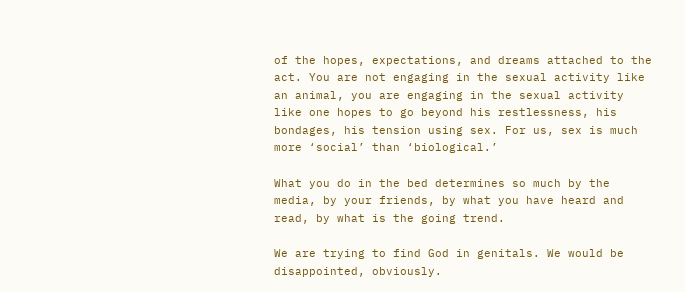of the hopes, expectations, and dreams attached to the act. You are not engaging in the sexual activity like an animal, you are engaging in the sexual activity like one hopes to go beyond his restlessness, his bondages, his tension using sex. For us, sex is much more ‘social’ than ‘biological.’

What you do in the bed determines so much by the media, by your friends, by what you have heard and read, by what is the going trend.

We are trying to find God in genitals. We would be disappointed, obviously.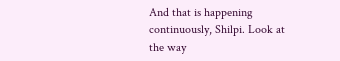And that is happening continuously, Shilpi. Look at the way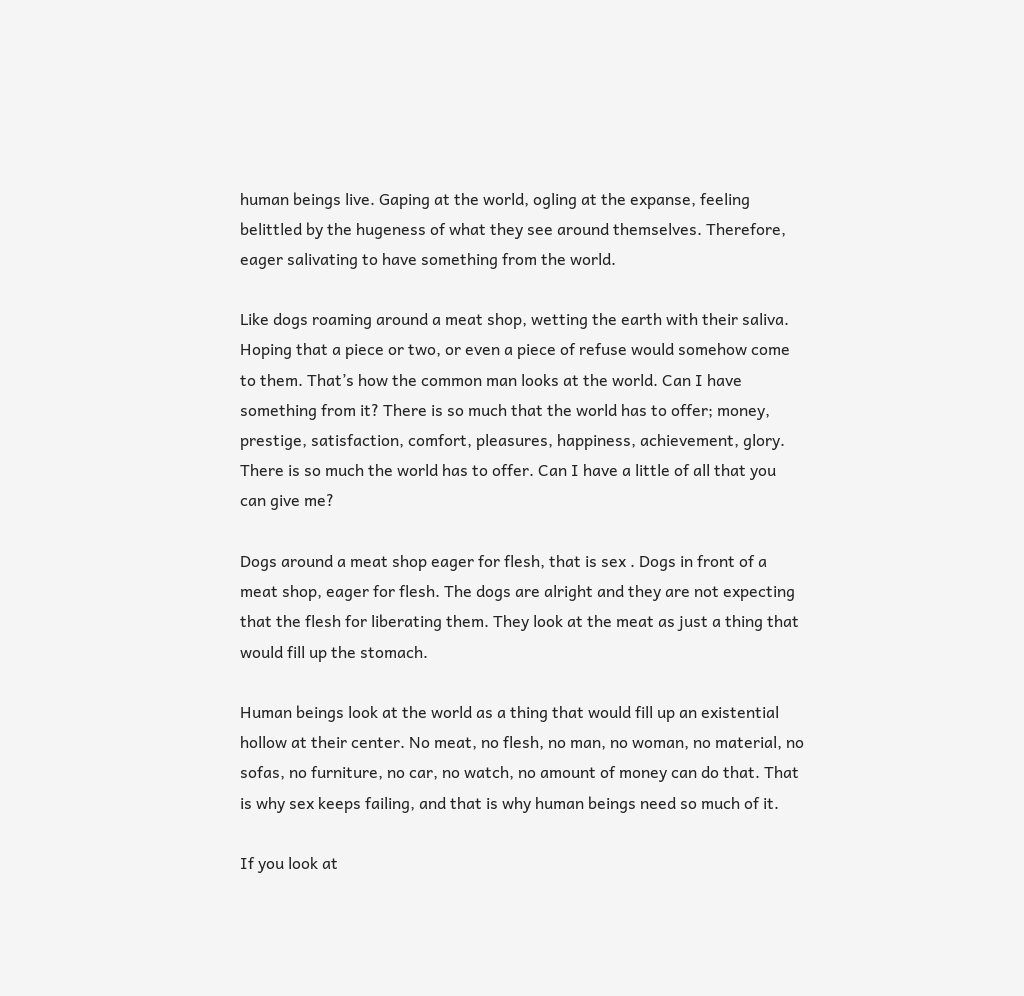human beings live. Gaping at the world, ogling at the expanse, feeling belittled by the hugeness of what they see around themselves. Therefore, eager salivating to have something from the world.

Like dogs roaming around a meat shop, wetting the earth with their saliva. Hoping that a piece or two, or even a piece of refuse would somehow come to them. That’s how the common man looks at the world. Can I have something from it? There is so much that the world has to offer; money, prestige, satisfaction, comfort, pleasures, happiness, achievement, glory. There is so much the world has to offer. Can I have a little of all that you can give me?

Dogs around a meat shop eager for flesh, that is sex . Dogs in front of a meat shop, eager for flesh. The dogs are alright and they are not expecting that the flesh for liberating them. They look at the meat as just a thing that would fill up the stomach.

Human beings look at the world as a thing that would fill up an existential hollow at their center. No meat, no flesh, no man, no woman, no material, no sofas, no furniture, no car, no watch, no amount of money can do that. That is why sex keeps failing, and that is why human beings need so much of it.

If you look at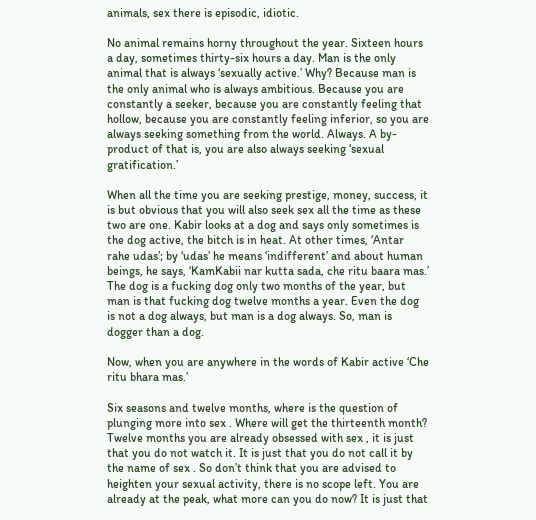animals, sex there is episodic, idiotic.

No animal remains horny throughout the year. Sixteen hours a day, sometimes thirty-six hours a day. Man is the only animal that is always ‘sexually active.’ Why? Because man is the only animal who is always ambitious. Because you are constantly a seeker, because you are constantly feeling that hollow, because you are constantly feeling inferior, so you are always seeking something from the world. Always. A by-product of that is, you are also always seeking ‘sexual gratification.’

When all the time you are seeking prestige, money, success, it is but obvious that you will also seek sex all the time as these two are one. Kabir looks at a dog and says only sometimes is the dog active, the bitch is in heat. At other times, ‘Antar rahe udas’; by ‘udas’ he means ‘indifferent’ and about human beings, he says, ‘KamKabii nar kutta sada, che ritu baara mas.’ The dog is a fucking dog only two months of the year, but man is that fucking dog twelve months a year. Even the dog is not a dog always, but man is a dog always. So, man is dogger than a dog.

Now, when you are anywhere in the words of Kabir active ‘Che ritu bhara mas.’

Six seasons and twelve months, where is the question of plunging more into sex . Where will get the thirteenth month? Twelve months you are already obsessed with sex , it is just that you do not watch it. It is just that you do not call it by the name of sex . So don’t think that you are advised to heighten your sexual activity, there is no scope left. You are already at the peak, what more can you do now? It is just that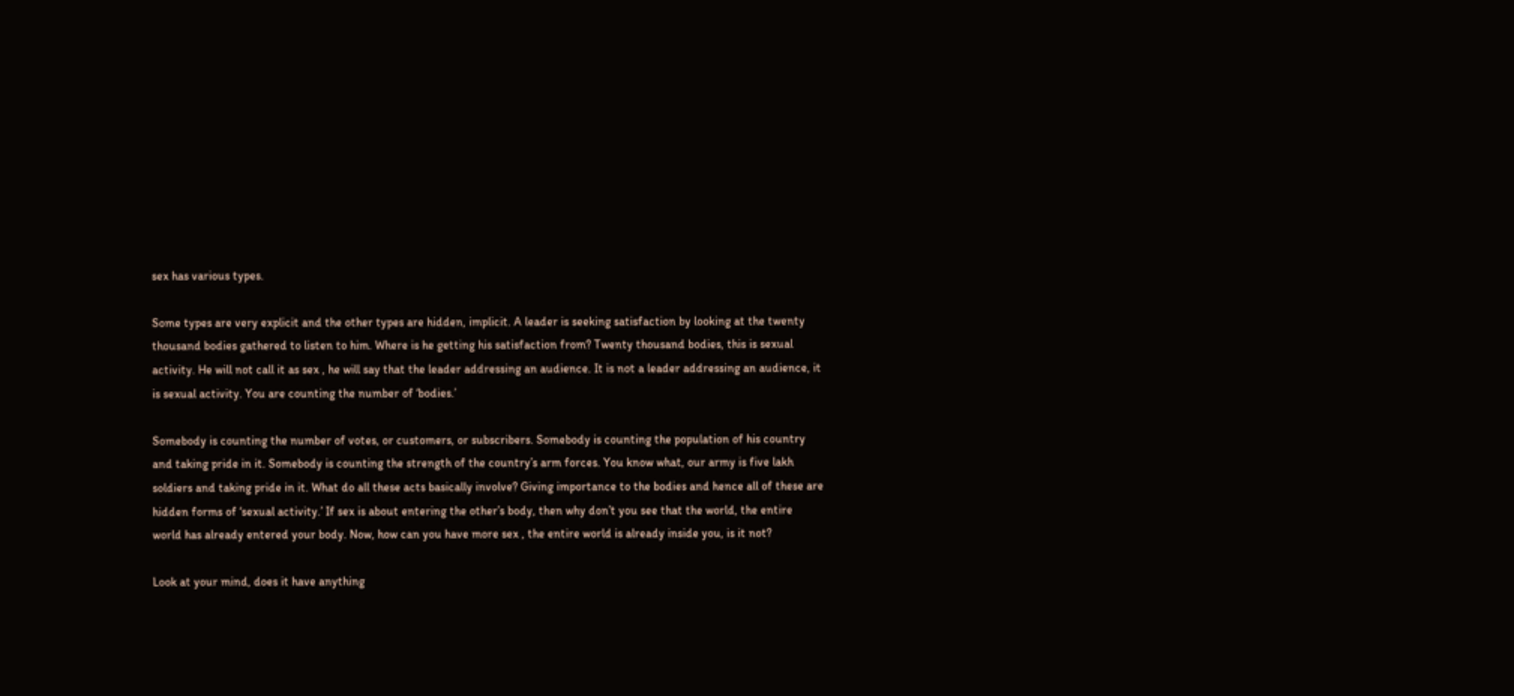sex has various types.

Some types are very explicit and the other types are hidden, implicit. A leader is seeking satisfaction by looking at the twenty thousand bodies gathered to listen to him. Where is he getting his satisfaction from? Twenty thousand bodies, this is sexual activity. He will not call it as sex , he will say that the leader addressing an audience. It is not a leader addressing an audience, it is sexual activity. You are counting the number of ‘bodies.’

Somebody is counting the number of votes, or customers, or subscribers. Somebody is counting the population of his country and taking pride in it. Somebody is counting the strength of the country’s arm forces. You know what, our army is five lakh soldiers and taking pride in it. What do all these acts basically involve? Giving importance to the bodies and hence all of these are hidden forms of ‘sexual activity.’ If sex is about entering the other’s body, then why don’t you see that the world, the entire world has already entered your body. Now, how can you have more sex , the entire world is already inside you, is it not?

Look at your mind, does it have anything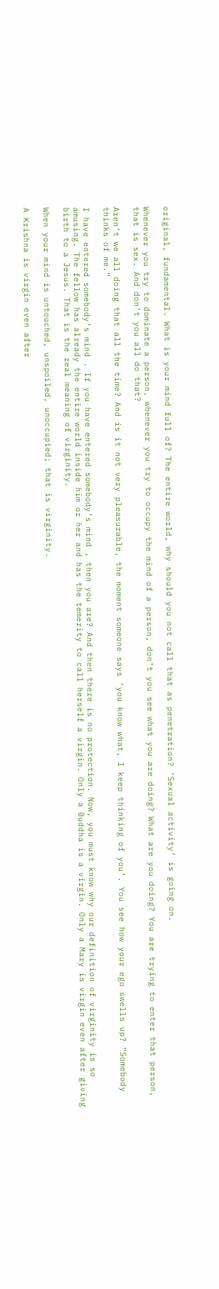original, fundamental. What is your mind full of? The entire world, why should you not call that as penetration? ‘Sexual activity’ is going on.

Whenever you try to dominate a person, whenever you try to occupy the mind of a person, don’t you see what you are doing? What are you doing? You are trying to enter that person, that is sex. And don’t you all do that?

Aren’t we all doing that all the time? And is it not very pleasurable, the moment someone says ‘you know what, I keep thinking of you’. You see how your ego swells up? “Somebody thinks of me.”

I have entered somebody’s mind . If you have entered somebody’s mind , then you are? And then there is no protection. Now, you must know why our definition of virginity is so amusing. The fellow has already the entire world inside him or her and has the temerity to call herself a virgin. Only a Buddha is a virgin. Only a Mary is virgin even after giving birth to a Jesus. That is the real meaning of virginity.

When your mind is untouched, unspoiled, unoccupied; that is virginity.

A Krishna is virgin even after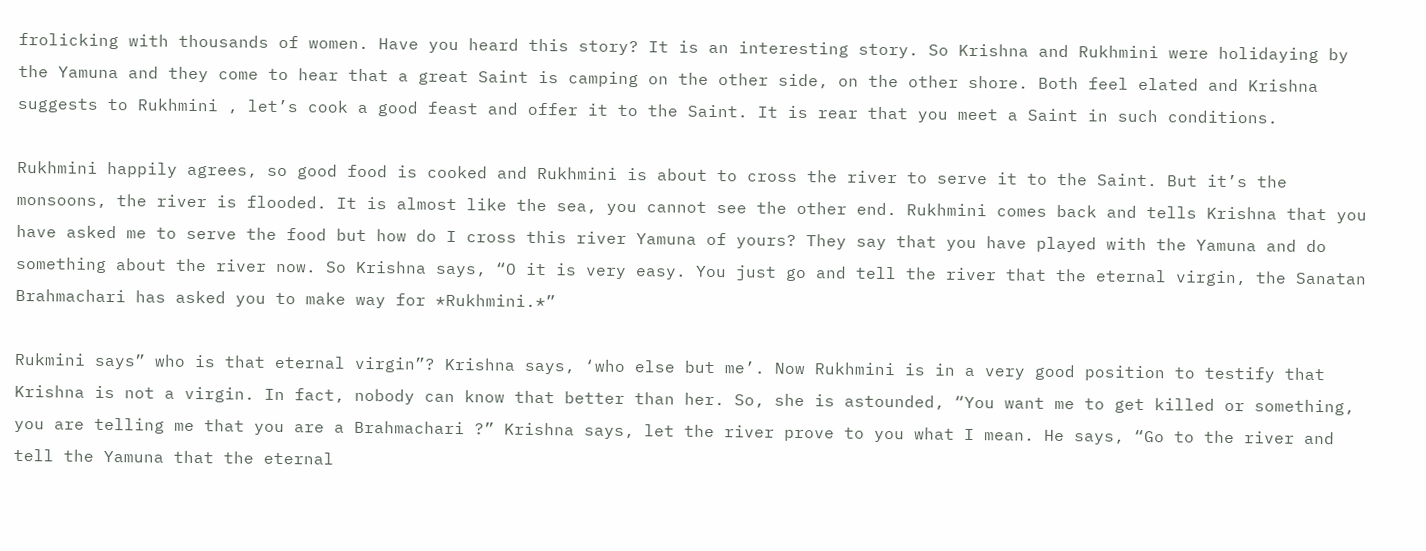frolicking with thousands of women. Have you heard this story? It is an interesting story. So Krishna and Rukhmini were holidaying by the Yamuna and they come to hear that a great Saint is camping on the other side, on the other shore. Both feel elated and Krishna suggests to Rukhmini , let’s cook a good feast and offer it to the Saint. It is rear that you meet a Saint in such conditions.

Rukhmini happily agrees, so good food is cooked and Rukhmini is about to cross the river to serve it to the Saint. But it’s the monsoons, the river is flooded. It is almost like the sea, you cannot see the other end. Rukhmini comes back and tells Krishna that you have asked me to serve the food but how do I cross this river Yamuna of yours? They say that you have played with the Yamuna and do something about the river now. So Krishna says, “O it is very easy. You just go and tell the river that the eternal virgin, the Sanatan Brahmachari has asked you to make way for *Rukhmini.*”

Rukmini says” who is that eternal virgin”? Krishna says, ‘who else but me’. Now Rukhmini is in a very good position to testify that Krishna is not a virgin. In fact, nobody can know that better than her. So, she is astounded, “You want me to get killed or something, you are telling me that you are a Brahmachari ?” Krishna says, let the river prove to you what I mean. He says, “Go to the river and tell the Yamuna that the eternal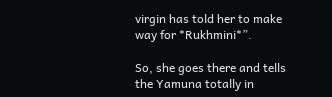virgin has told her to make way for *Rukhmini*”.

So, she goes there and tells the Yamuna totally in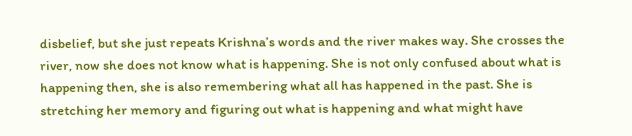disbelief, but she just repeats Krishna’s words and the river makes way. She crosses the river, now she does not know what is happening. She is not only confused about what is happening then, she is also remembering what all has happened in the past. She is stretching her memory and figuring out what is happening and what might have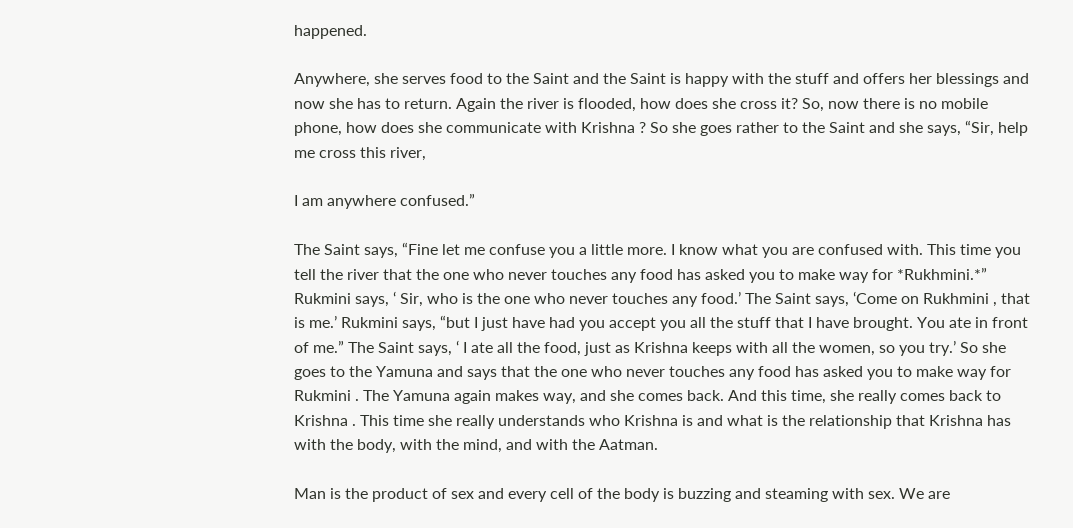happened.

Anywhere, she serves food to the Saint and the Saint is happy with the stuff and offers her blessings and now she has to return. Again the river is flooded, how does she cross it? So, now there is no mobile phone, how does she communicate with Krishna ? So she goes rather to the Saint and she says, “Sir, help me cross this river,

I am anywhere confused.”

The Saint says, “Fine let me confuse you a little more. I know what you are confused with. This time you tell the river that the one who never touches any food has asked you to make way for *Rukhmini.*” Rukmini says, ‘ Sir, who is the one who never touches any food.’ The Saint says, ‘Come on Rukhmini , that is me.’ Rukmini says, “but I just have had you accept you all the stuff that I have brought. You ate in front of me.” The Saint says, ‘ I ate all the food, just as Krishna keeps with all the women, so you try.’ So she goes to the Yamuna and says that the one who never touches any food has asked you to make way for Rukmini . The Yamuna again makes way, and she comes back. And this time, she really comes back to Krishna . This time she really understands who Krishna is and what is the relationship that Krishna has with the body, with the mind, and with the Aatman.

Man is the product of sex and every cell of the body is buzzing and steaming with sex. We are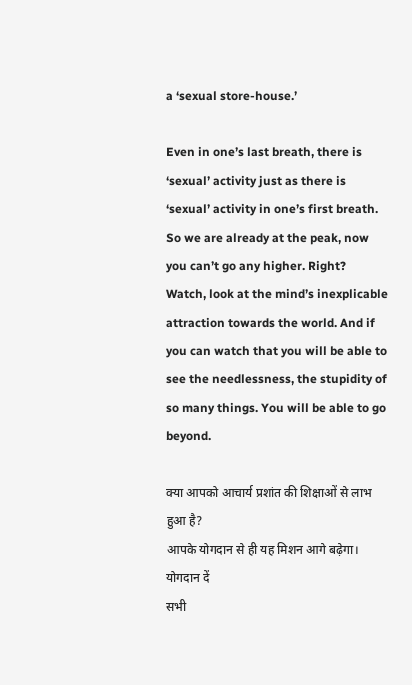a ‘sexual store-house.’

Even in one’s last breath, there is ‘sexual’ activity just as there is ‘sexual’ activity in one’s first breath. So we are already at the peak, now you can’t go any higher. Right? Watch, look at the mind’s inexplicable attraction towards the world. And if you can watch that you will be able to see the needlessness, the stupidity of so many things. You will be able to go beyond.

क्या आपको आचार्य प्रशांत की शिक्षाओं से लाभ हुआ है?
आपके योगदान से ही यह मिशन आगे बढ़ेगा।
योगदान दें
सभी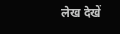लेख देखें